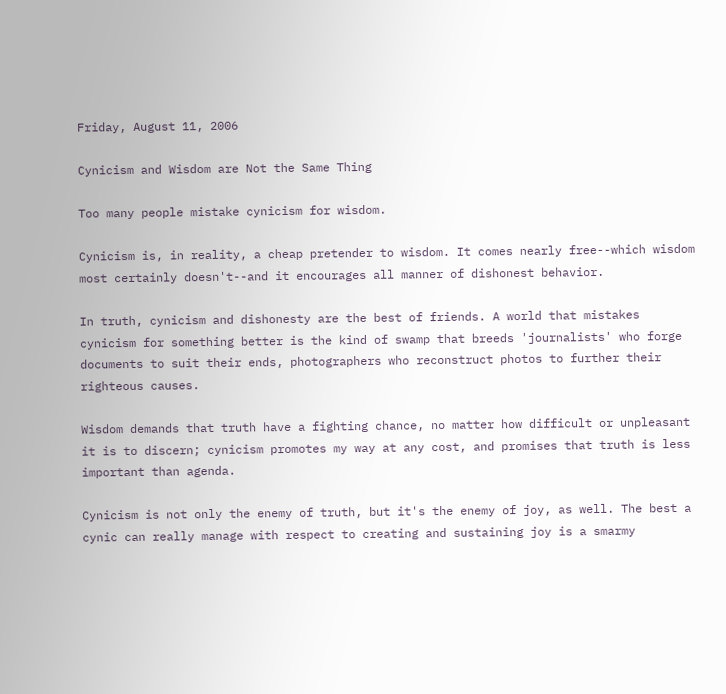Friday, August 11, 2006

Cynicism and Wisdom are Not the Same Thing

Too many people mistake cynicism for wisdom.

Cynicism is, in reality, a cheap pretender to wisdom. It comes nearly free--which wisdom most certainly doesn't--and it encourages all manner of dishonest behavior.

In truth, cynicism and dishonesty are the best of friends. A world that mistakes cynicism for something better is the kind of swamp that breeds 'journalists' who forge documents to suit their ends, photographers who reconstruct photos to further their righteous causes.

Wisdom demands that truth have a fighting chance, no matter how difficult or unpleasant it is to discern; cynicism promotes my way at any cost, and promises that truth is less important than agenda.

Cynicism is not only the enemy of truth, but it's the enemy of joy, as well. The best a cynic can really manage with respect to creating and sustaining joy is a smarmy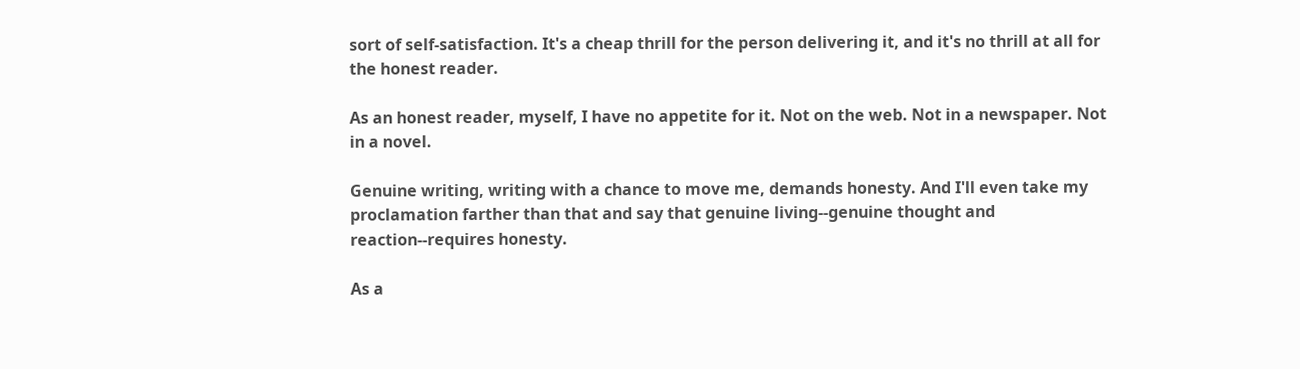sort of self-satisfaction. It's a cheap thrill for the person delivering it, and it's no thrill at all for the honest reader.

As an honest reader, myself, I have no appetite for it. Not on the web. Not in a newspaper. Not in a novel.

Genuine writing, writing with a chance to move me, demands honesty. And I'll even take my proclamation farther than that and say that genuine living--genuine thought and reaction--requires honesty.

As a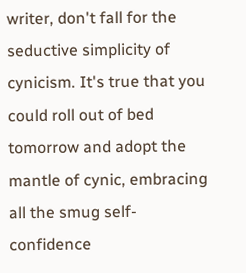writer, don't fall for the seductive simplicity of cynicism. It's true that you could roll out of bed tomorrow and adopt the mantle of cynic, embracing all the smug self-confidence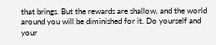that brings. But the rewards are shallow, and the world around you will be diminished for it. Do yourself and your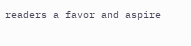readers a favor and aspire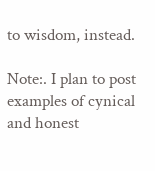to wisdom, instead.

Note:. I plan to post examples of cynical and honest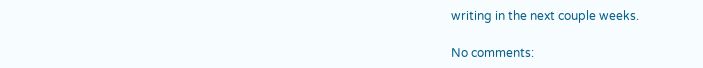writing in the next couple weeks.

No comments: